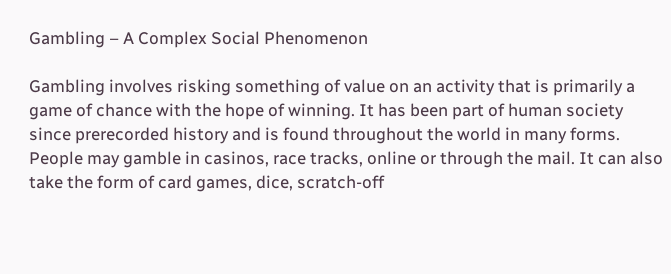Gambling – A Complex Social Phenomenon

Gambling involves risking something of value on an activity that is primarily a game of chance with the hope of winning. It has been part of human society since prerecorded history and is found throughout the world in many forms. People may gamble in casinos, race tracks, online or through the mail. It can also take the form of card games, dice, scratch-off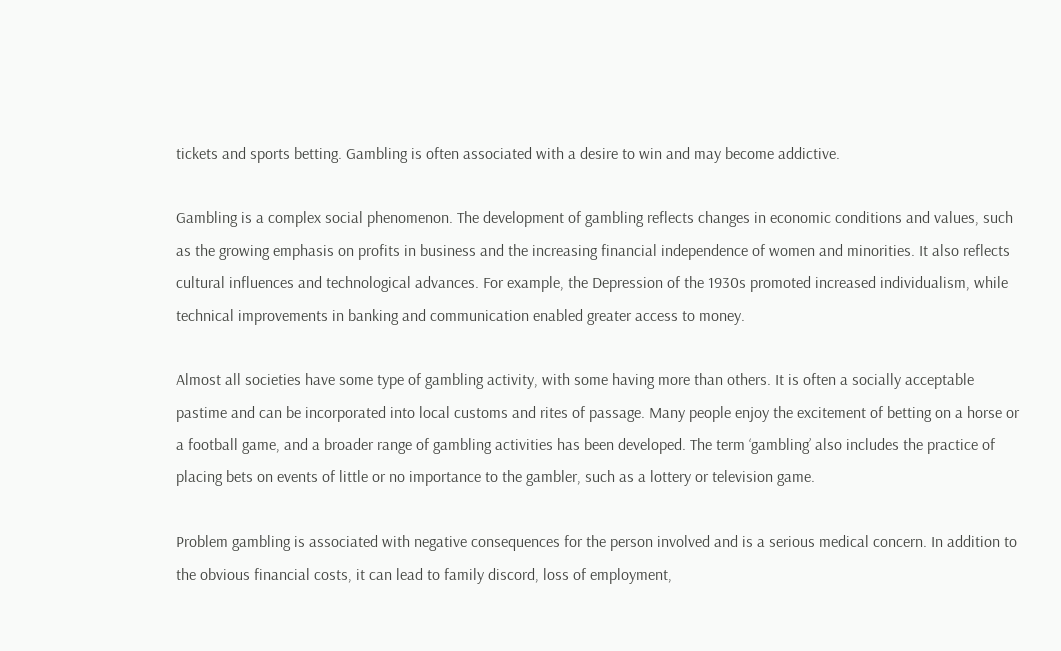tickets and sports betting. Gambling is often associated with a desire to win and may become addictive.

Gambling is a complex social phenomenon. The development of gambling reflects changes in economic conditions and values, such as the growing emphasis on profits in business and the increasing financial independence of women and minorities. It also reflects cultural influences and technological advances. For example, the Depression of the 1930s promoted increased individualism, while technical improvements in banking and communication enabled greater access to money.

Almost all societies have some type of gambling activity, with some having more than others. It is often a socially acceptable pastime and can be incorporated into local customs and rites of passage. Many people enjoy the excitement of betting on a horse or a football game, and a broader range of gambling activities has been developed. The term ‘gambling’ also includes the practice of placing bets on events of little or no importance to the gambler, such as a lottery or television game.

Problem gambling is associated with negative consequences for the person involved and is a serious medical concern. In addition to the obvious financial costs, it can lead to family discord, loss of employment,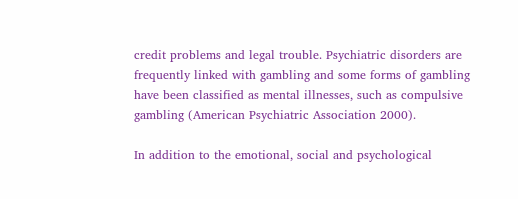credit problems and legal trouble. Psychiatric disorders are frequently linked with gambling and some forms of gambling have been classified as mental illnesses, such as compulsive gambling (American Psychiatric Association 2000).

In addition to the emotional, social and psychological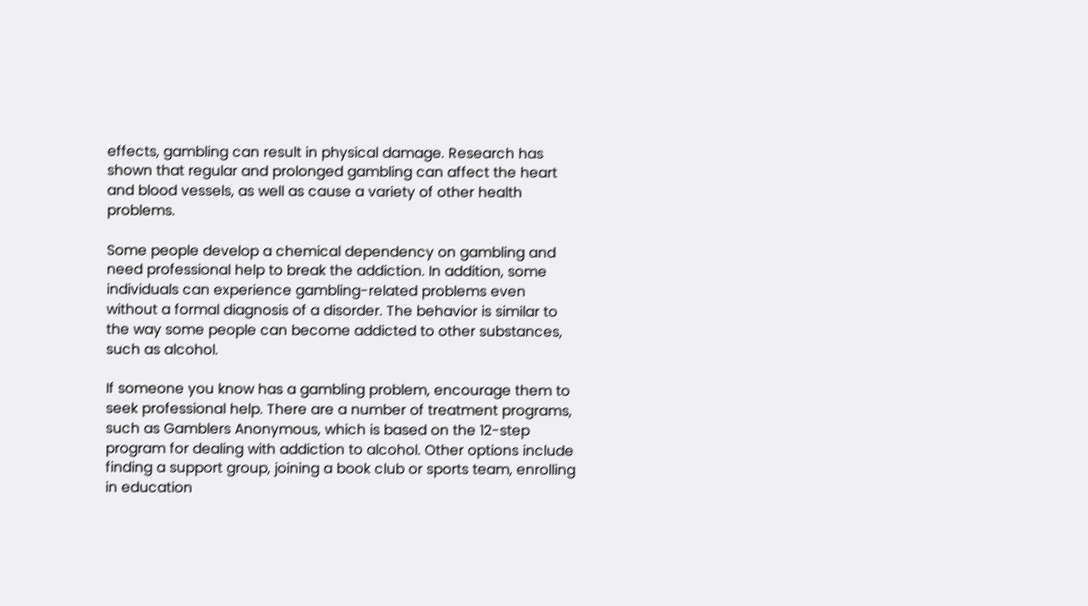effects, gambling can result in physical damage. Research has shown that regular and prolonged gambling can affect the heart and blood vessels, as well as cause a variety of other health problems.

Some people develop a chemical dependency on gambling and need professional help to break the addiction. In addition, some individuals can experience gambling-related problems even without a formal diagnosis of a disorder. The behavior is similar to the way some people can become addicted to other substances, such as alcohol.

If someone you know has a gambling problem, encourage them to seek professional help. There are a number of treatment programs, such as Gamblers Anonymous, which is based on the 12-step program for dealing with addiction to alcohol. Other options include finding a support group, joining a book club or sports team, enrolling in education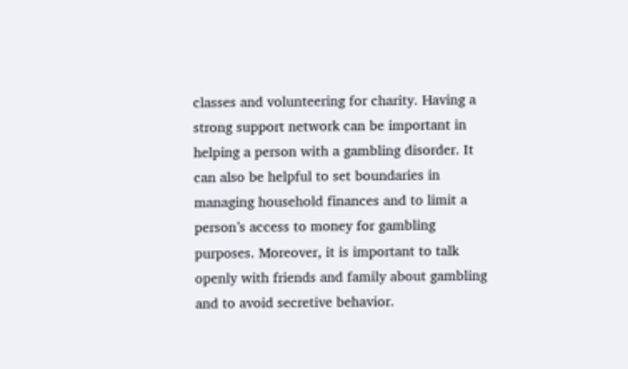classes and volunteering for charity. Having a strong support network can be important in helping a person with a gambling disorder. It can also be helpful to set boundaries in managing household finances and to limit a person’s access to money for gambling purposes. Moreover, it is important to talk openly with friends and family about gambling and to avoid secretive behavior.